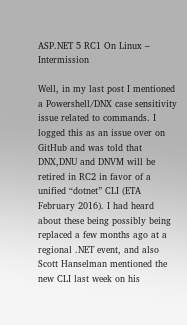ASP.NET 5 RC1 On Linux – Intermission

Well, in my last post I mentioned a Powershell/DNX case sensitivity issue related to commands. I logged this as an issue over on GitHub and was told that DNX,DNU and DNVM will be retired in RC2 in favor of a unified “dotnet” CLI (ETA February 2016). I had heard about these being possibly being replaced a few months ago at a regional .NET event, and also Scott Hanselman mentioned the new CLI last week on his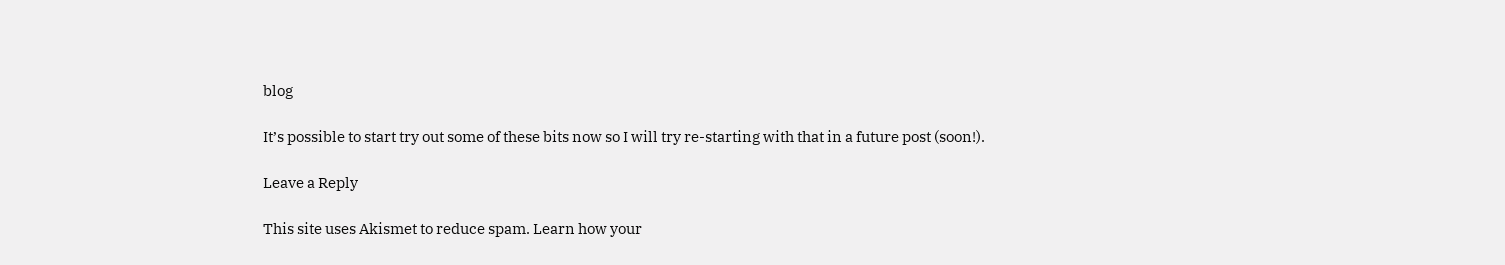blog

It’s possible to start try out some of these bits now so I will try re-starting with that in a future post (soon!).

Leave a Reply

This site uses Akismet to reduce spam. Learn how your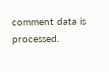comment data is processed.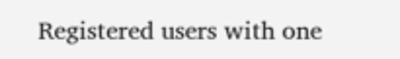Registered users with one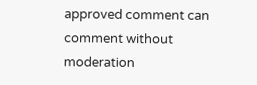approved comment can comment without moderation